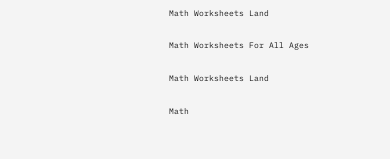Math Worksheets Land

Math Worksheets For All Ages

Math Worksheets Land

Math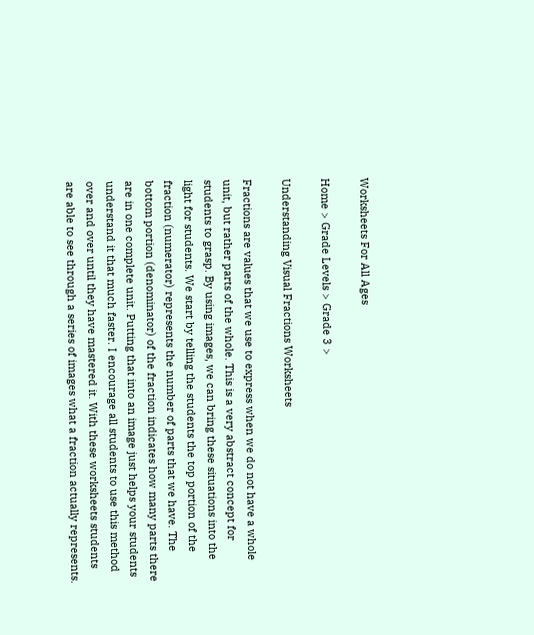Worksheets For All Ages

Home > Grade Levels > Grade 3 >

Understanding Visual Fractions Worksheets

Fractions are values that we use to express when we do not have a whole unit, but rather parts of the whole. This is a very abstract concept for students to grasp. By using images, we can bring these situations into the light for students. We start by telling the students the top portion of the fraction (numerator) represents the number of parts that we have. The bottom portion (denominator) of the fraction indicates how many parts there are in one complete unit. Putting that into an image just helps your students understand it that much faster. I encourage all students to use this method over and over until they have mastered it. With these worksheets students are able to see through a series of images what a fraction actually represents.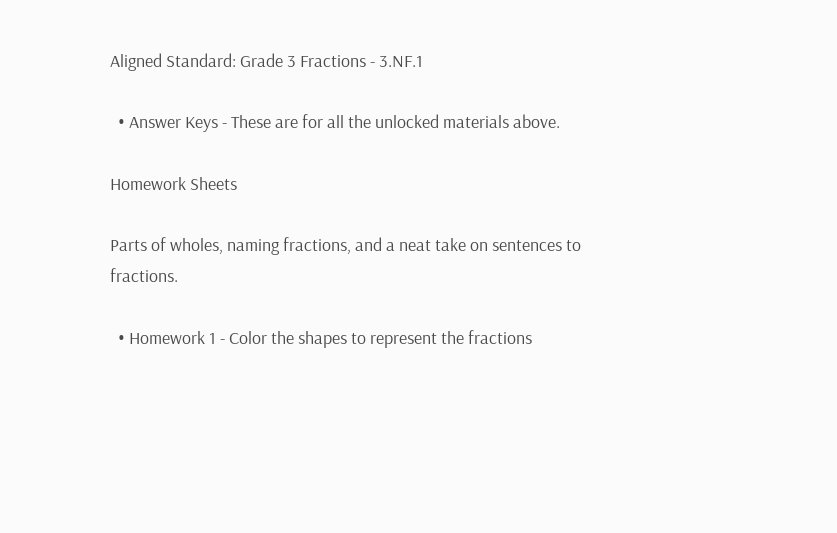Aligned Standard: Grade 3 Fractions - 3.NF.1

  • Answer Keys - These are for all the unlocked materials above.

Homework Sheets

Parts of wholes, naming fractions, and a neat take on sentences to fractions.

  • Homework 1 - Color the shapes to represent the fractions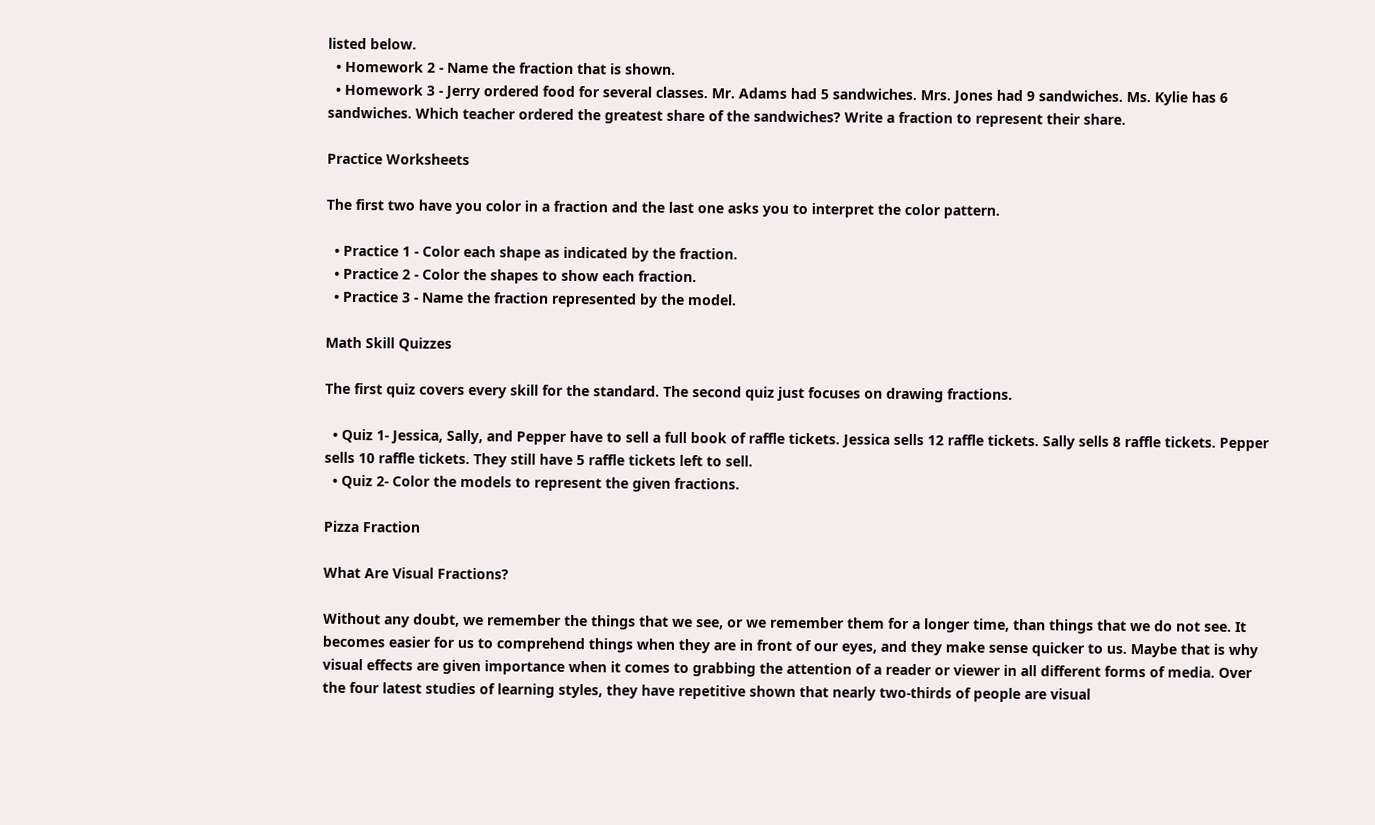listed below.
  • Homework 2 - Name the fraction that is shown.
  • Homework 3 - Jerry ordered food for several classes. Mr. Adams had 5 sandwiches. Mrs. Jones had 9 sandwiches. Ms. Kylie has 6 sandwiches. Which teacher ordered the greatest share of the sandwiches? Write a fraction to represent their share.

Practice Worksheets

The first two have you color in a fraction and the last one asks you to interpret the color pattern.

  • Practice 1 - Color each shape as indicated by the fraction.
  • Practice 2 - Color the shapes to show each fraction.
  • Practice 3 - Name the fraction represented by the model.

Math Skill Quizzes

The first quiz covers every skill for the standard. The second quiz just focuses on drawing fractions.

  • Quiz 1- Jessica, Sally, and Pepper have to sell a full book of raffle tickets. Jessica sells 12 raffle tickets. Sally sells 8 raffle tickets. Pepper sells 10 raffle tickets. They still have 5 raffle tickets left to sell.
  • Quiz 2- Color the models to represent the given fractions.

Pizza Fraction

What Are Visual Fractions?

Without any doubt, we remember the things that we see, or we remember them for a longer time, than things that we do not see. It becomes easier for us to comprehend things when they are in front of our eyes, and they make sense quicker to us. Maybe that is why visual effects are given importance when it comes to grabbing the attention of a reader or viewer in all different forms of media. Over the four latest studies of learning styles, they have repetitive shown that nearly two-thirds of people are visual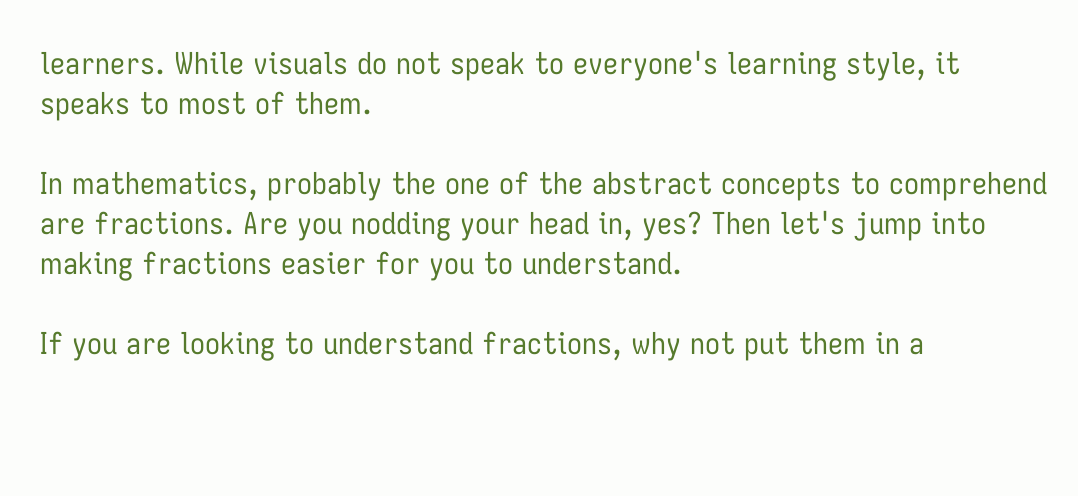learners. While visuals do not speak to everyone's learning style, it speaks to most of them.

In mathematics, probably the one of the abstract concepts to comprehend are fractions. Are you nodding your head in, yes? Then let's jump into making fractions easier for you to understand.

If you are looking to understand fractions, why not put them in a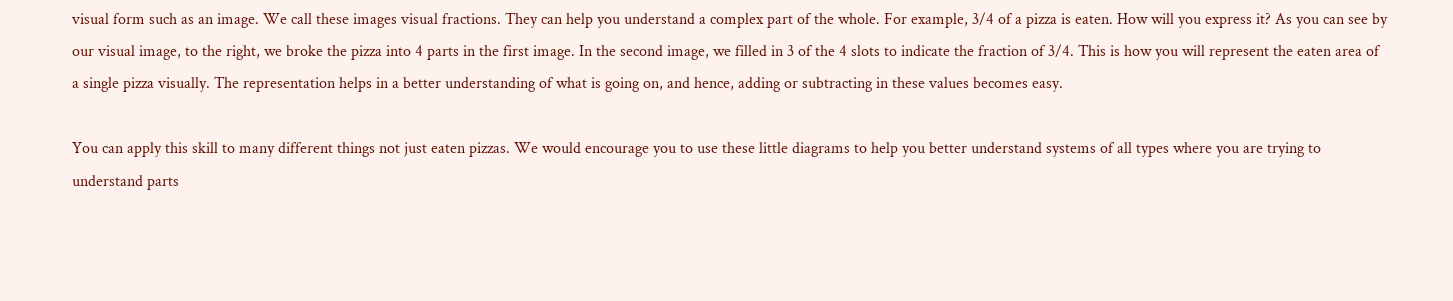visual form such as an image. We call these images visual fractions. They can help you understand a complex part of the whole. For example, 3/4 of a pizza is eaten. How will you express it? As you can see by our visual image, to the right, we broke the pizza into 4 parts in the first image. In the second image, we filled in 3 of the 4 slots to indicate the fraction of 3/4. This is how you will represent the eaten area of a single pizza visually. The representation helps in a better understanding of what is going on, and hence, adding or subtracting in these values becomes easy.

You can apply this skill to many different things not just eaten pizzas. We would encourage you to use these little diagrams to help you better understand systems of all types where you are trying to understand parts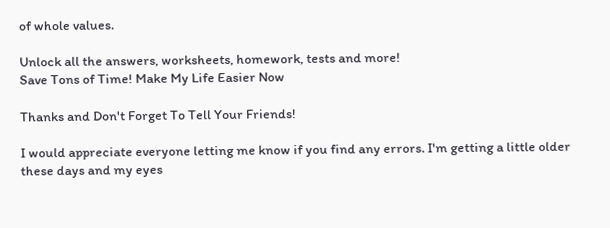of whole values.

Unlock all the answers, worksheets, homework, tests and more!
Save Tons of Time! Make My Life Easier Now

Thanks and Don't Forget To Tell Your Friends!

I would appreciate everyone letting me know if you find any errors. I'm getting a little older these days and my eyes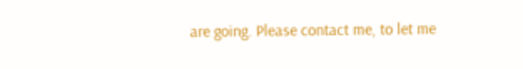are going. Please contact me, to let me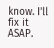know. I'll fix it ASAP.